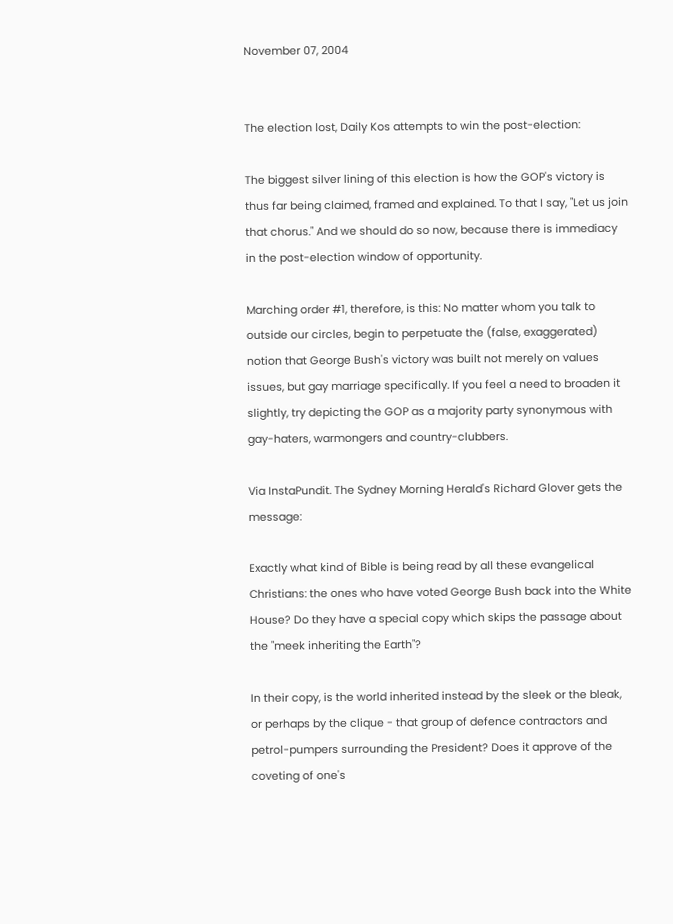November 07, 2004


The election lost, Daily Kos attempts to win the post-election:

The biggest silver lining of this election is how the GOP's victory is thus far being claimed, framed and explained. To that I say, "Let us join that chorus." And we should do so now, because there is immediacy in the post-election window of opportunity.

Marching order #1, therefore, is this: No matter whom you talk to outside our circles, begin to perpetuate the (false, exaggerated) notion that George Bush's victory was built not merely on values issues, but gay marriage specifically. If you feel a need to broaden it slightly, try depicting the GOP as a majority party synonymous with gay-haters, warmongers and country-clubbers.

Via InstaPundit. The Sydney Morning Herald's Richard Glover gets the message:

Exactly what kind of Bible is being read by all these evangelical Christians: the ones who have voted George Bush back into the White House? Do they have a special copy which skips the passage about the "meek inheriting the Earth"?

In their copy, is the world inherited instead by the sleek or the bleak, or perhaps by the clique - that group of defence contractors and petrol-pumpers surrounding the President? Does it approve of the coveting of one's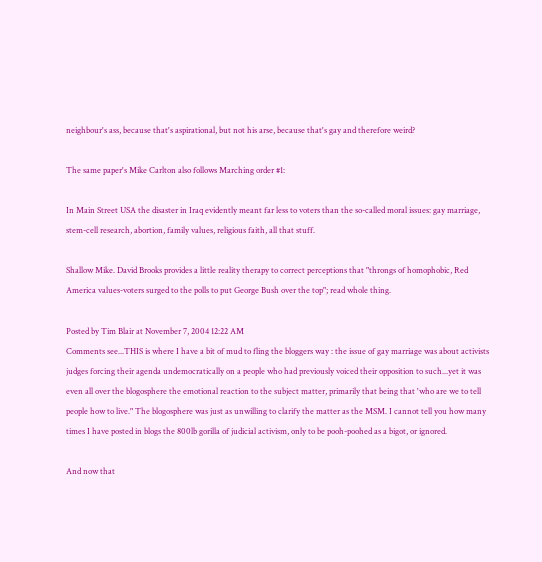neighbour's ass, because that's aspirational, but not his arse, because that's gay and therefore weird?

The same paper's Mike Carlton also follows Marching order #1:

In Main Street USA the disaster in Iraq evidently meant far less to voters than the so-called moral issues: gay marriage, stem-cell research, abortion, family values, religious faith, all that stuff.

Shallow Mike. David Brooks provides a little reality therapy to correct perceptions that "throngs of homophobic, Red America values-voters surged to the polls to put George Bush over the top"; read whole thing.

Posted by Tim Blair at November 7, 2004 12:22 AM
Comments see...THIS is where I have a bit of mud to fling the bloggers way : the issue of gay marriage was about activists judges forcing their agenda undemocratically on a people who had previously voiced their opposition to such...yet it was even all over the blogosphere the emotional reaction to the subject matter, primarily that being that 'who are we to tell people how to live." The blogosphere was just as unwilling to clarify the matter as the MSM. I cannot tell you how many times I have posted in blogs the 800lb gorilla of judicial activism, only to be pooh-poohed as a bigot, or ignored.

And now that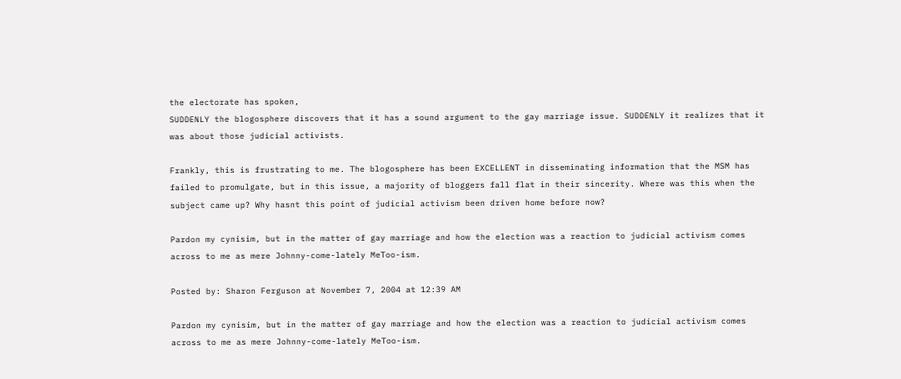the electorate has spoken,
SUDDENLY the blogosphere discovers that it has a sound argument to the gay marriage issue. SUDDENLY it realizes that it was about those judicial activists.

Frankly, this is frustrating to me. The blogosphere has been EXCELLENT in disseminating information that the MSM has failed to promulgate, but in this issue, a majority of bloggers fall flat in their sincerity. Where was this when the subject came up? Why hasnt this point of judicial activism been driven home before now?

Pardon my cynisim, but in the matter of gay marriage and how the election was a reaction to judicial activism comes across to me as mere Johnny-come-lately MeToo-ism.

Posted by: Sharon Ferguson at November 7, 2004 at 12:39 AM

Pardon my cynisim, but in the matter of gay marriage and how the election was a reaction to judicial activism comes across to me as mere Johnny-come-lately MeToo-ism.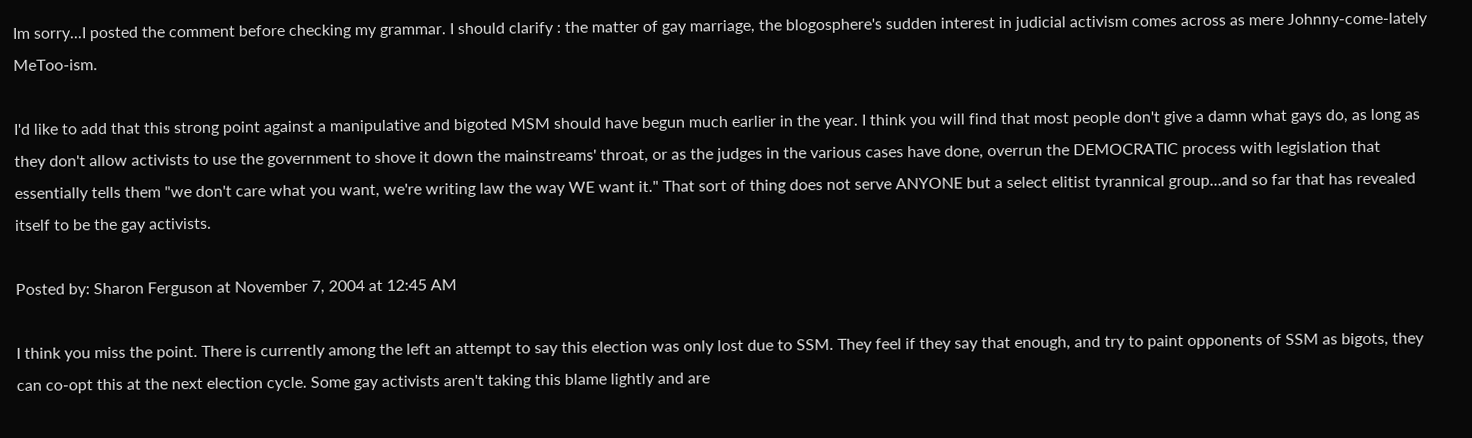Im sorry...I posted the comment before checking my grammar. I should clarify : the matter of gay marriage, the blogosphere's sudden interest in judicial activism comes across as mere Johnny-come-lately MeToo-ism.

I'd like to add that this strong point against a manipulative and bigoted MSM should have begun much earlier in the year. I think you will find that most people don't give a damn what gays do, as long as they don't allow activists to use the government to shove it down the mainstreams' throat, or as the judges in the various cases have done, overrun the DEMOCRATIC process with legislation that essentially tells them "we don't care what you want, we're writing law the way WE want it." That sort of thing does not serve ANYONE but a select elitist tyrannical group...and so far that has revealed itself to be the gay activists.

Posted by: Sharon Ferguson at November 7, 2004 at 12:45 AM

I think you miss the point. There is currently among the left an attempt to say this election was only lost due to SSM. They feel if they say that enough, and try to paint opponents of SSM as bigots, they can co-opt this at the next election cycle. Some gay activists aren't taking this blame lightly and are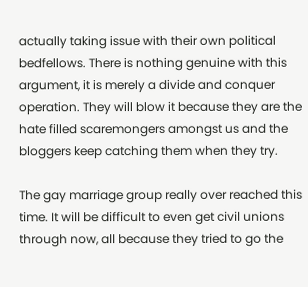actually taking issue with their own political bedfellows. There is nothing genuine with this argument, it is merely a divide and conquer operation. They will blow it because they are the hate filled scaremongers amongst us and the bloggers keep catching them when they try.

The gay marriage group really over reached this time. It will be difficult to even get civil unions through now, all because they tried to go the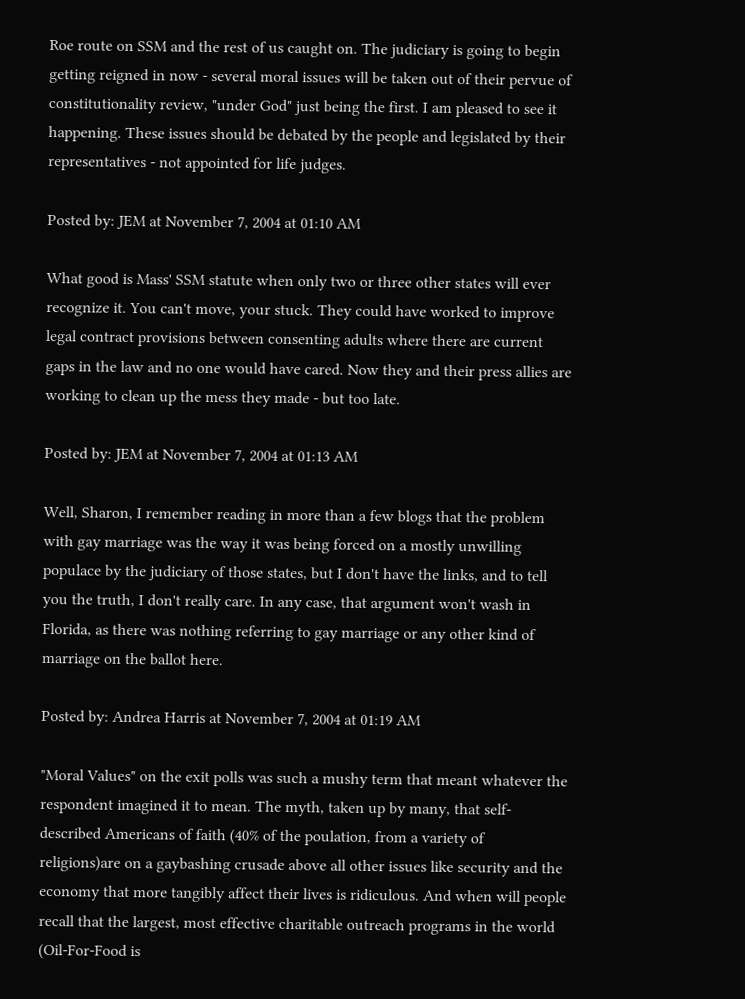Roe route on SSM and the rest of us caught on. The judiciary is going to begin getting reigned in now - several moral issues will be taken out of their pervue of constitutionality review, "under God" just being the first. I am pleased to see it happening. These issues should be debated by the people and legislated by their representatives - not appointed for life judges.

Posted by: JEM at November 7, 2004 at 01:10 AM

What good is Mass' SSM statute when only two or three other states will ever recognize it. You can't move, your stuck. They could have worked to improve legal contract provisions between consenting adults where there are current gaps in the law and no one would have cared. Now they and their press allies are working to clean up the mess they made - but too late.

Posted by: JEM at November 7, 2004 at 01:13 AM

Well, Sharon, I remember reading in more than a few blogs that the problem with gay marriage was the way it was being forced on a mostly unwilling populace by the judiciary of those states, but I don't have the links, and to tell you the truth, I don't really care. In any case, that argument won't wash in Florida, as there was nothing referring to gay marriage or any other kind of marriage on the ballot here.

Posted by: Andrea Harris at November 7, 2004 at 01:19 AM

"Moral Values" on the exit polls was such a mushy term that meant whatever the respondent imagined it to mean. The myth, taken up by many, that self-described Americans of faith (40% of the poulation, from a variety of religions)are on a gaybashing crusade above all other issues like security and the economy that more tangibly affect their lives is ridiculous. And when will people recall that the largest, most effective charitable outreach programs in the world (Oil-For-Food is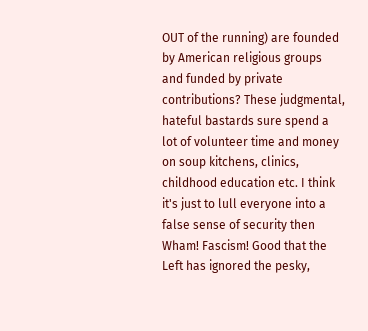OUT of the running) are founded by American religious groups and funded by private contributions? These judgmental, hateful bastards sure spend a lot of volunteer time and money on soup kitchens, clinics, childhood education etc. I think it's just to lull everyone into a false sense of security then Wham! Fascism! Good that the Left has ignored the pesky,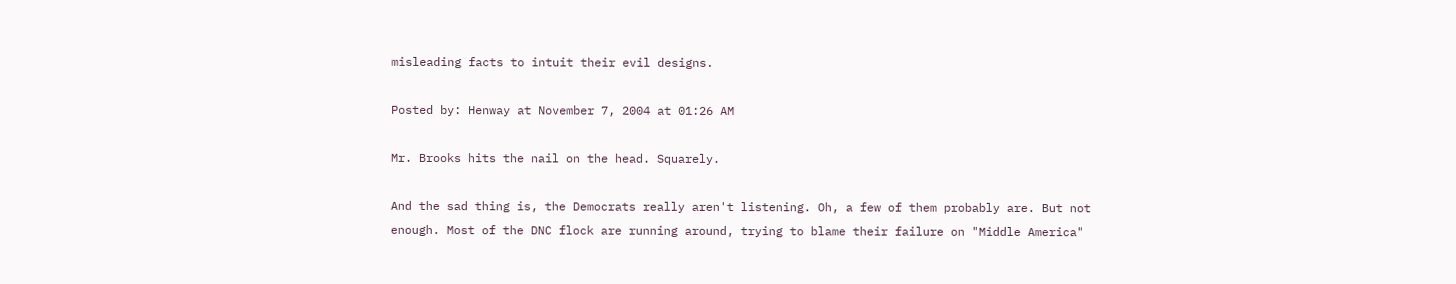misleading facts to intuit their evil designs.

Posted by: Henway at November 7, 2004 at 01:26 AM

Mr. Brooks hits the nail on the head. Squarely.

And the sad thing is, the Democrats really aren't listening. Oh, a few of them probably are. But not enough. Most of the DNC flock are running around, trying to blame their failure on "Middle America"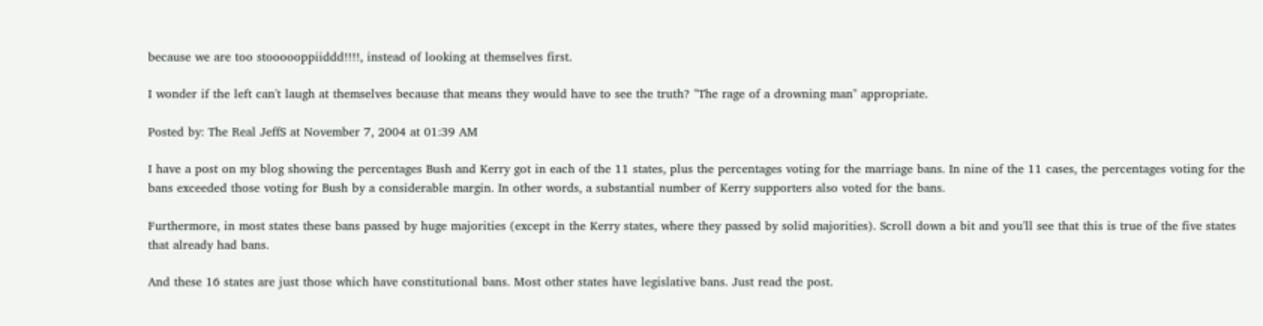because we are too stoooooppiiddd!!!!, instead of looking at themselves first.

I wonder if the left can't laugh at themselves because that means they would have to see the truth? "The rage of a drowning man" appropriate.

Posted by: The Real JeffS at November 7, 2004 at 01:39 AM

I have a post on my blog showing the percentages Bush and Kerry got in each of the 11 states, plus the percentages voting for the marriage bans. In nine of the 11 cases, the percentages voting for the bans exceeded those voting for Bush by a considerable margin. In other words, a substantial number of Kerry supporters also voted for the bans.

Furthermore, in most states these bans passed by huge majorities (except in the Kerry states, where they passed by solid majorities). Scroll down a bit and you'll see that this is true of the five states that already had bans.

And these 16 states are just those which have constitutional bans. Most other states have legislative bans. Just read the post.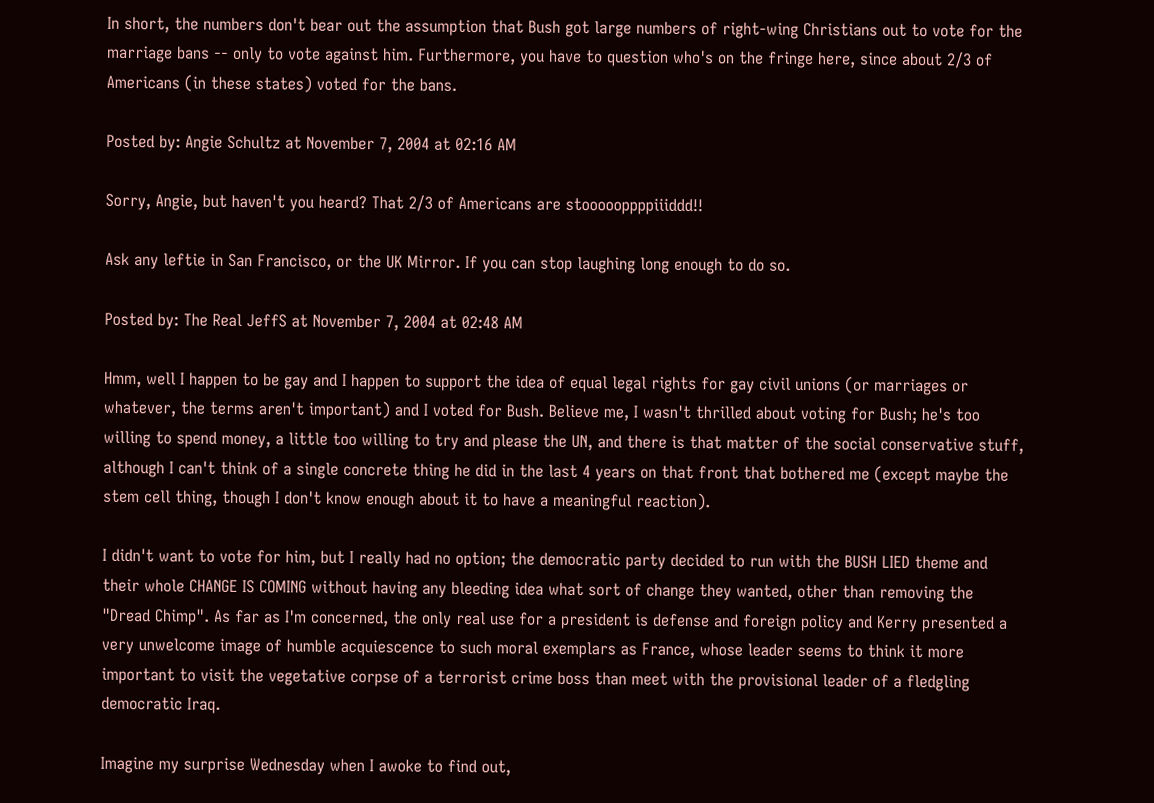In short, the numbers don't bear out the assumption that Bush got large numbers of right-wing Christians out to vote for the marriage bans -- only to vote against him. Furthermore, you have to question who's on the fringe here, since about 2/3 of Americans (in these states) voted for the bans.

Posted by: Angie Schultz at November 7, 2004 at 02:16 AM

Sorry, Angie, but haven't you heard? That 2/3 of Americans are stoooooppppiiiddd!!

Ask any leftie in San Francisco, or the UK Mirror. If you can stop laughing long enough to do so.

Posted by: The Real JeffS at November 7, 2004 at 02:48 AM

Hmm, well I happen to be gay and I happen to support the idea of equal legal rights for gay civil unions (or marriages or whatever, the terms aren't important) and I voted for Bush. Believe me, I wasn't thrilled about voting for Bush; he's too willing to spend money, a little too willing to try and please the UN, and there is that matter of the social conservative stuff, although I can't think of a single concrete thing he did in the last 4 years on that front that bothered me (except maybe the stem cell thing, though I don't know enough about it to have a meaningful reaction).

I didn't want to vote for him, but I really had no option; the democratic party decided to run with the BUSH LIED theme and their whole CHANGE IS COMING without having any bleeding idea what sort of change they wanted, other than removing the "Dread Chimp". As far as I'm concerned, the only real use for a president is defense and foreign policy and Kerry presented a very unwelcome image of humble acquiescence to such moral exemplars as France, whose leader seems to think it more important to visit the vegetative corpse of a terrorist crime boss than meet with the provisional leader of a fledgling democratic Iraq.

Imagine my surprise Wednesday when I awoke to find out,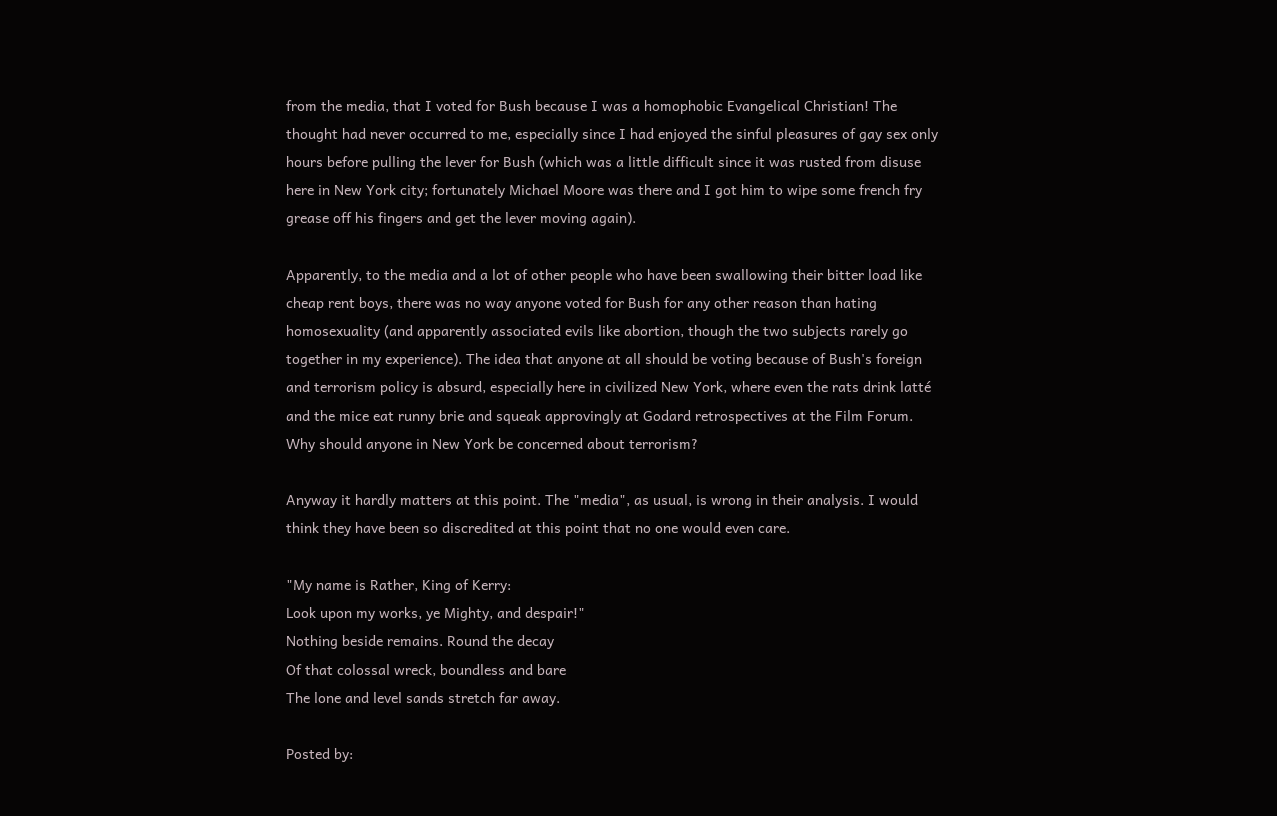from the media, that I voted for Bush because I was a homophobic Evangelical Christian! The thought had never occurred to me, especially since I had enjoyed the sinful pleasures of gay sex only hours before pulling the lever for Bush (which was a little difficult since it was rusted from disuse here in New York city; fortunately Michael Moore was there and I got him to wipe some french fry grease off his fingers and get the lever moving again).

Apparently, to the media and a lot of other people who have been swallowing their bitter load like cheap rent boys, there was no way anyone voted for Bush for any other reason than hating homosexuality (and apparently associated evils like abortion, though the two subjects rarely go together in my experience). The idea that anyone at all should be voting because of Bush's foreign and terrorism policy is absurd, especially here in civilized New York, where even the rats drink latté and the mice eat runny brie and squeak approvingly at Godard retrospectives at the Film Forum. Why should anyone in New York be concerned about terrorism?

Anyway it hardly matters at this point. The "media", as usual, is wrong in their analysis. I would think they have been so discredited at this point that no one would even care.

"My name is Rather, King of Kerry:
Look upon my works, ye Mighty, and despair!"
Nothing beside remains. Round the decay
Of that colossal wreck, boundless and bare
The lone and level sands stretch far away.

Posted by: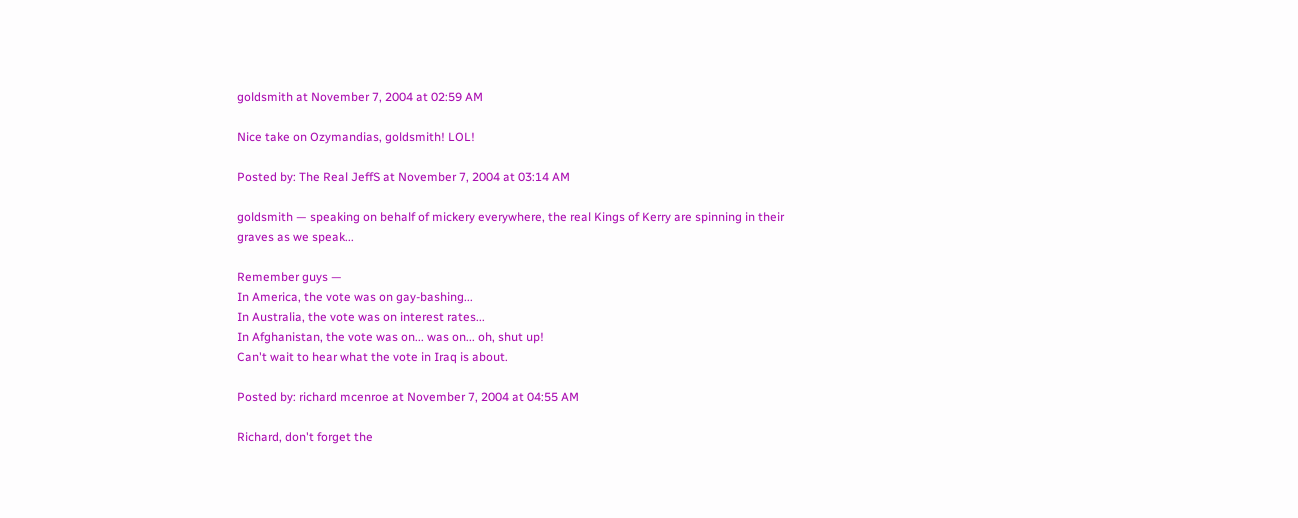goldsmith at November 7, 2004 at 02:59 AM

Nice take on Ozymandias, goldsmith! LOL!

Posted by: The Real JeffS at November 7, 2004 at 03:14 AM

goldsmith — speaking on behalf of mickery everywhere, the real Kings of Kerry are spinning in their graves as we speak...

Remember guys —
In America, the vote was on gay-bashing...
In Australia, the vote was on interest rates...
In Afghanistan, the vote was on... was on... oh, shut up!
Can't wait to hear what the vote in Iraq is about.

Posted by: richard mcenroe at November 7, 2004 at 04:55 AM

Richard, don't forget the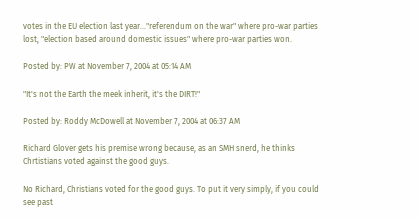votes in the EU election last year..."referendum on the war" where pro-war parties lost, "election based around domestic issues" where pro-war parties won.

Posted by: PW at November 7, 2004 at 05:14 AM

"It's not the Earth the meek inherit, it's the DIRT!"

Posted by: Roddy McDowell at November 7, 2004 at 06:37 AM

Richard Glover gets his premise wrong because, as an SMH snerd, he thinks Chrtistians voted against the good guys.

No Richard, Christians voted for the good guys. To put it very simply, if you could see past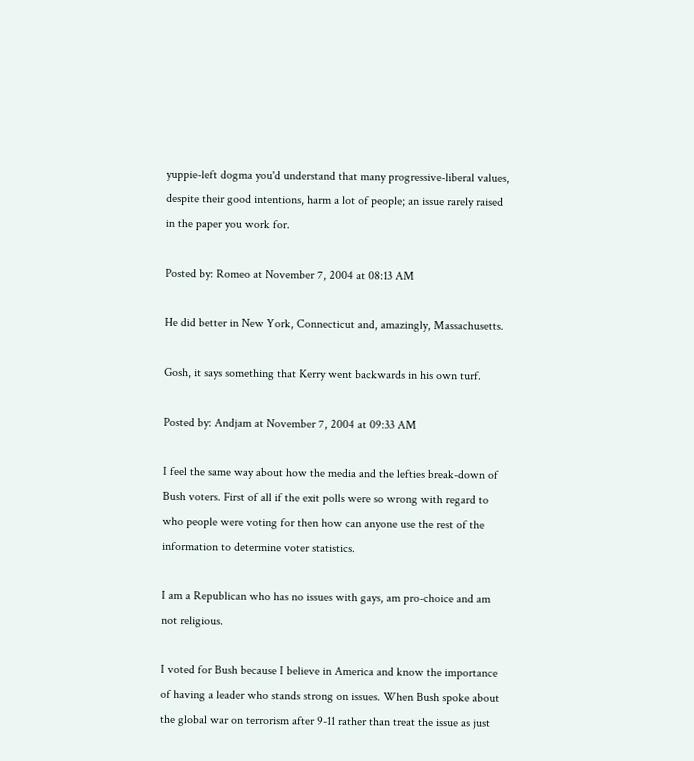yuppie-left dogma you'd understand that many progressive-liberal values, despite their good intentions, harm a lot of people; an issue rarely raised in the paper you work for.

Posted by: Romeo at November 7, 2004 at 08:13 AM

He did better in New York, Connecticut and, amazingly, Massachusetts.

Gosh, it says something that Kerry went backwards in his own turf.

Posted by: Andjam at November 7, 2004 at 09:33 AM

I feel the same way about how the media and the lefties break-down of Bush voters. First of all if the exit polls were so wrong with regard to who people were voting for then how can anyone use the rest of the information to determine voter statistics.

I am a Republican who has no issues with gays, am pro-choice and am not religious.

I voted for Bush because I believe in America and know the importance of having a leader who stands strong on issues. When Bush spoke about the global war on terrorism after 9-11 rather than treat the issue as just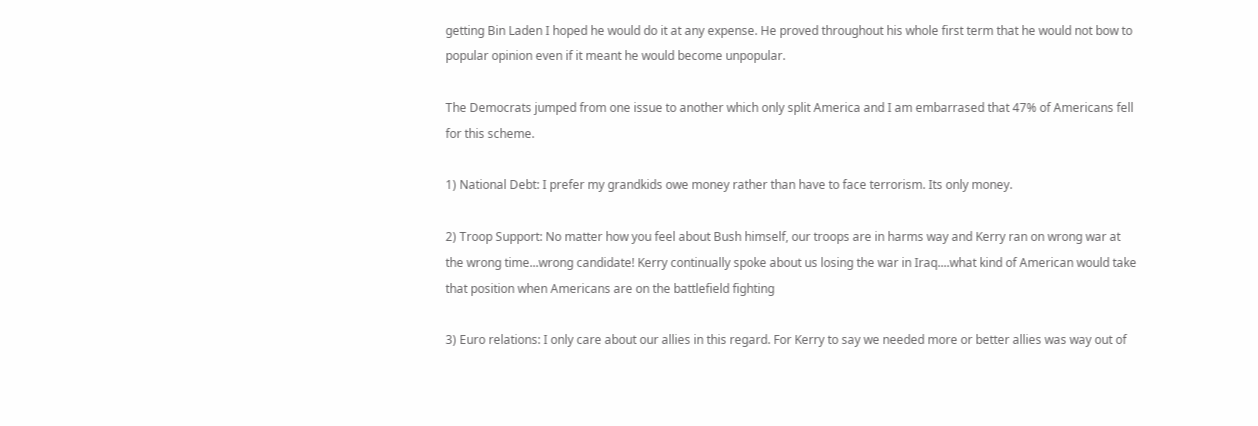getting Bin Laden I hoped he would do it at any expense. He proved throughout his whole first term that he would not bow to popular opinion even if it meant he would become unpopular.

The Democrats jumped from one issue to another which only split America and I am embarrased that 47% of Americans fell for this scheme.

1) National Debt: I prefer my grandkids owe money rather than have to face terrorism. Its only money.

2) Troop Support: No matter how you feel about Bush himself, our troops are in harms way and Kerry ran on wrong war at the wrong time...wrong candidate! Kerry continually spoke about us losing the war in Iraq....what kind of American would take that position when Americans are on the battlefield fighting

3) Euro relations: I only care about our allies in this regard. For Kerry to say we needed more or better allies was way out of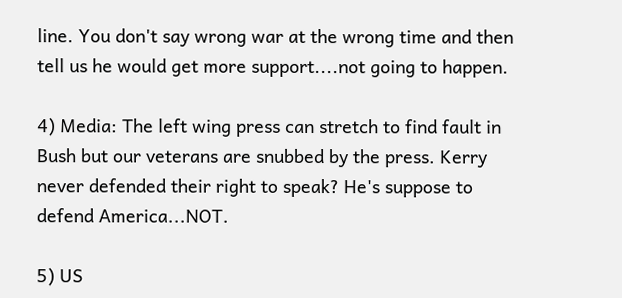line. You don't say wrong war at the wrong time and then tell us he would get more support....not going to happen.

4) Media: The left wing press can stretch to find fault in Bush but our veterans are snubbed by the press. Kerry never defended their right to speak? He's suppose to defend America...NOT.

5) US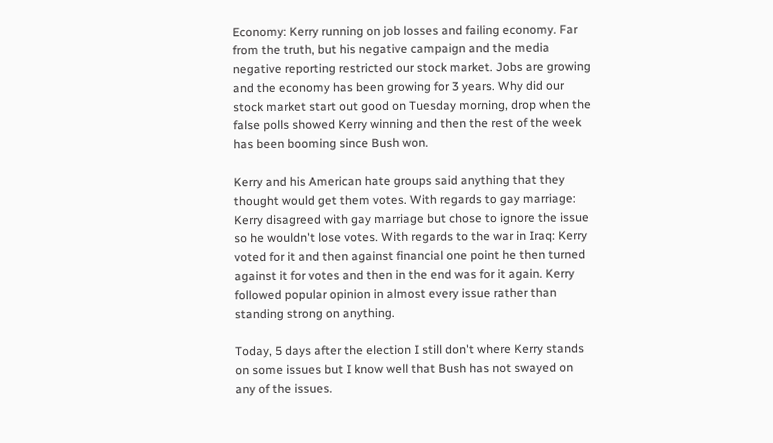Economy: Kerry running on job losses and failing economy. Far from the truth, but his negative campaign and the media negative reporting restricted our stock market. Jobs are growing and the economy has been growing for 3 years. Why did our stock market start out good on Tuesday morning, drop when the false polls showed Kerry winning and then the rest of the week has been booming since Bush won.

Kerry and his American hate groups said anything that they thought would get them votes. With regards to gay marriage: Kerry disagreed with gay marriage but chose to ignore the issue so he wouldn't lose votes. With regards to the war in Iraq: Kerry voted for it and then against financial one point he then turned against it for votes and then in the end was for it again. Kerry followed popular opinion in almost every issue rather than standing strong on anything.

Today, 5 days after the election I still don't where Kerry stands on some issues but I know well that Bush has not swayed on any of the issues.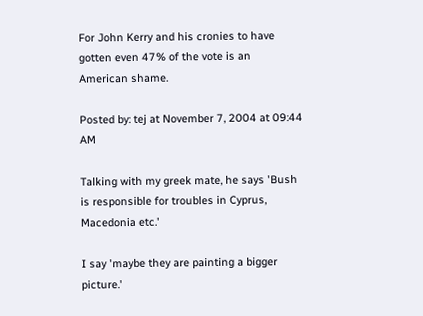For John Kerry and his cronies to have gotten even 47% of the vote is an American shame.

Posted by: tej at November 7, 2004 at 09:44 AM

Talking with my greek mate, he says 'Bush is responsible for troubles in Cyprus, Macedonia etc.'

I say 'maybe they are painting a bigger picture.'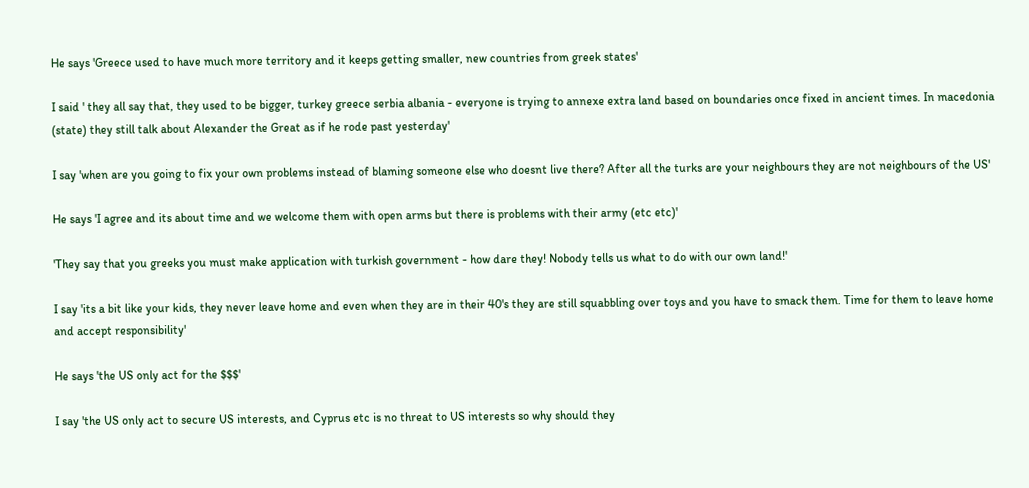He says 'Greece used to have much more territory and it keeps getting smaller, new countries from greek states'

I said ' they all say that, they used to be bigger, turkey greece serbia albania - everyone is trying to annexe extra land based on boundaries once fixed in ancient times. In macedonia (state) they still talk about Alexander the Great as if he rode past yesterday'

I say 'when are you going to fix your own problems instead of blaming someone else who doesnt live there? After all the turks are your neighbours they are not neighbours of the US'

He says 'I agree and its about time and we welcome them with open arms but there is problems with their army (etc etc)'

'They say that you greeks you must make application with turkish government - how dare they! Nobody tells us what to do with our own land!'

I say 'its a bit like your kids, they never leave home and even when they are in their 40's they are still squabbling over toys and you have to smack them. Time for them to leave home and accept responsibility'

He says 'the US only act for the $$$'

I say 'the US only act to secure US interests, and Cyprus etc is no threat to US interests so why should they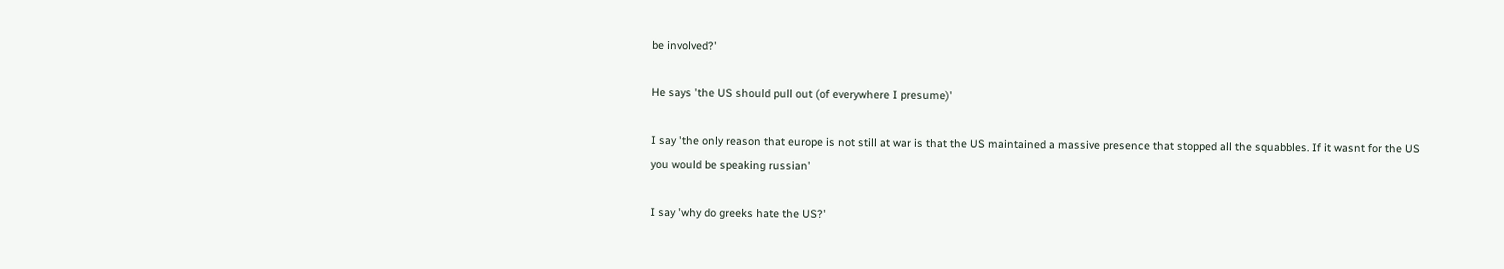be involved?'

He says 'the US should pull out (of everywhere I presume)'

I say 'the only reason that europe is not still at war is that the US maintained a massive presence that stopped all the squabbles. If it wasnt for the US you would be speaking russian'

I say 'why do greeks hate the US?'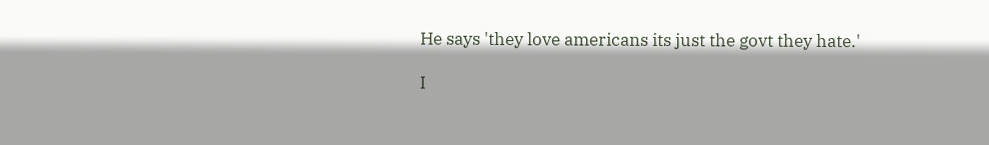He says 'they love americans its just the govt they hate.'

I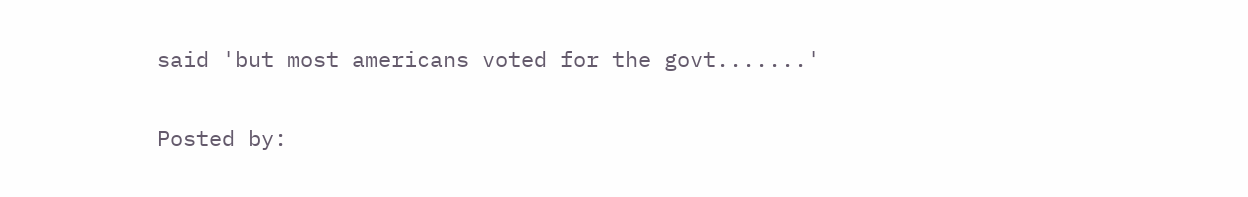said 'but most americans voted for the govt.......'

Posted by: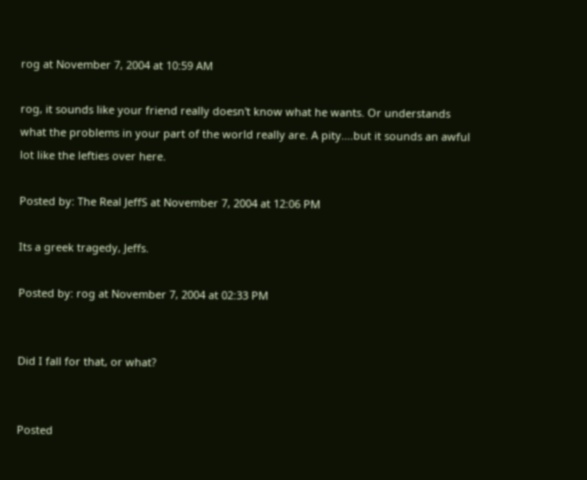rog at November 7, 2004 at 10:59 AM

rog, it sounds like your friend really doesn't know what he wants. Or understands what the problems in your part of the world really are. A pity....but it sounds an awful lot like the lefties over here.

Posted by: The Real JeffS at November 7, 2004 at 12:06 PM

Its a greek tragedy, Jeffs.

Posted by: rog at November 7, 2004 at 02:33 PM


Did I fall for that, or what?


Posted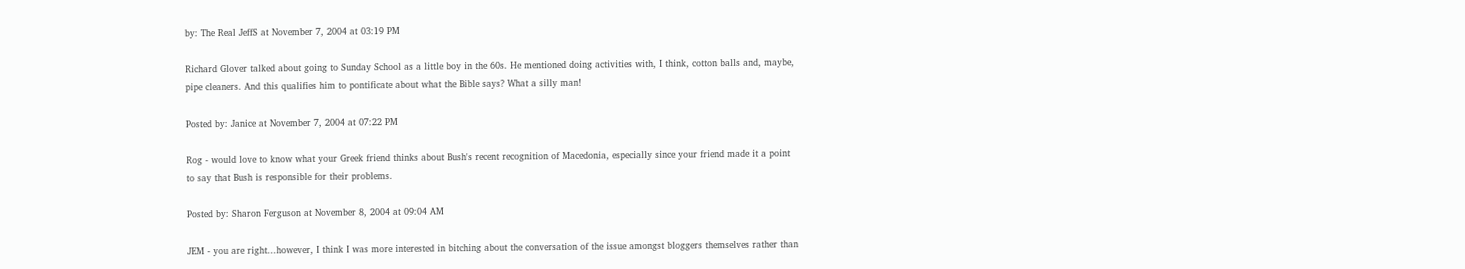by: The Real JeffS at November 7, 2004 at 03:19 PM

Richard Glover talked about going to Sunday School as a little boy in the 60s. He mentioned doing activities with, I think, cotton balls and, maybe, pipe cleaners. And this qualifies him to pontificate about what the Bible says? What a silly man!

Posted by: Janice at November 7, 2004 at 07:22 PM

Rog - would love to know what your Greek friend thinks about Bush's recent recognition of Macedonia, especially since your friend made it a point to say that Bush is responsible for their problems.

Posted by: Sharon Ferguson at November 8, 2004 at 09:04 AM

JEM - you are right...however, I think I was more interested in bitching about the conversation of the issue amongst bloggers themselves rather than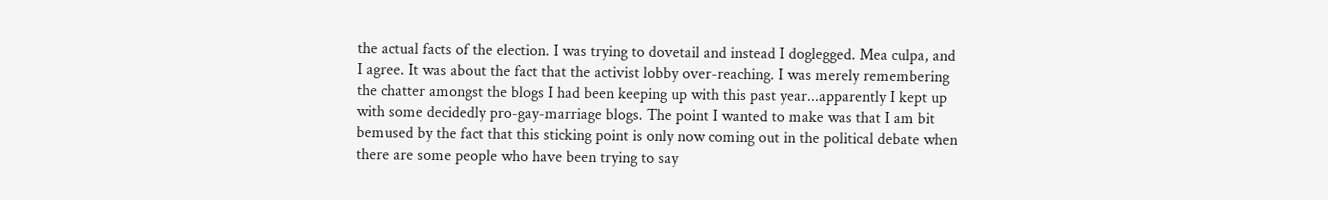the actual facts of the election. I was trying to dovetail and instead I doglegged. Mea culpa, and I agree. It was about the fact that the activist lobby over-reaching. I was merely remembering the chatter amongst the blogs I had been keeping up with this past year...apparently I kept up with some decidedly pro-gay-marriage blogs. The point I wanted to make was that I am bit bemused by the fact that this sticking point is only now coming out in the political debate when there are some people who have been trying to say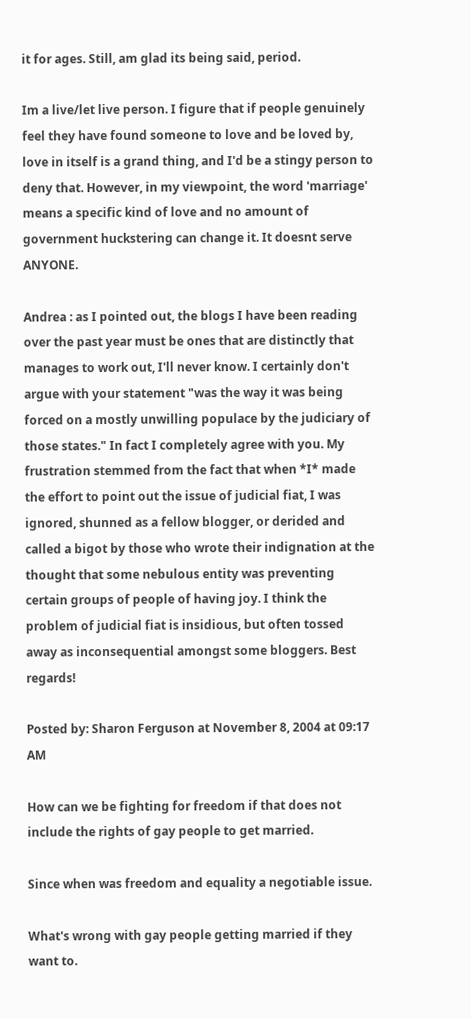it for ages. Still, am glad its being said, period.

Im a live/let live person. I figure that if people genuinely feel they have found someone to love and be loved by, love in itself is a grand thing, and I'd be a stingy person to deny that. However, in my viewpoint, the word 'marriage' means a specific kind of love and no amount of government huckstering can change it. It doesnt serve ANYONE.

Andrea : as I pointed out, the blogs I have been reading over the past year must be ones that are distinctly that manages to work out, I'll never know. I certainly don't argue with your statement "was the way it was being forced on a mostly unwilling populace by the judiciary of those states." In fact I completely agree with you. My frustration stemmed from the fact that when *I* made the effort to point out the issue of judicial fiat, I was ignored, shunned as a fellow blogger, or derided and called a bigot by those who wrote their indignation at the thought that some nebulous entity was preventing certain groups of people of having joy. I think the problem of judicial fiat is insidious, but often tossed
away as inconsequential amongst some bloggers. Best regards!

Posted by: Sharon Ferguson at November 8, 2004 at 09:17 AM

How can we be fighting for freedom if that does not include the rights of gay people to get married.

Since when was freedom and equality a negotiable issue.

What's wrong with gay people getting married if they want to.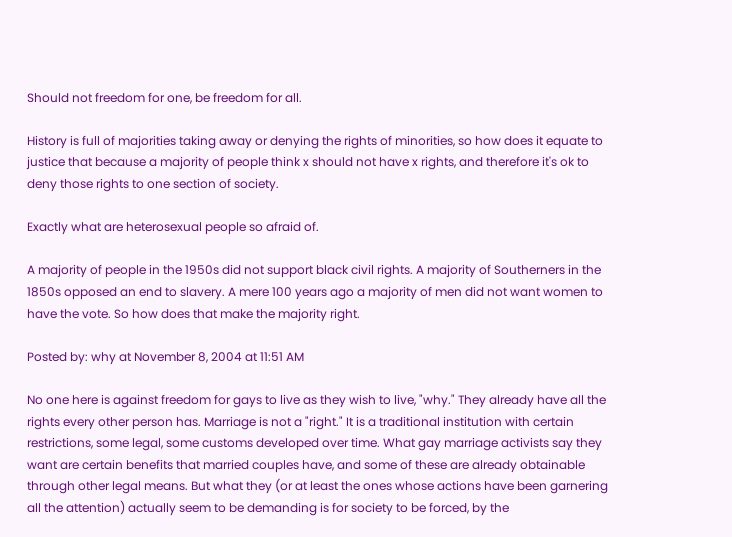Should not freedom for one, be freedom for all.

History is full of majorities taking away or denying the rights of minorities, so how does it equate to justice that because a majority of people think x should not have x rights, and therefore it's ok to deny those rights to one section of society.

Exactly what are heterosexual people so afraid of.

A majority of people in the 1950s did not support black civil rights. A majority of Southerners in the 1850s opposed an end to slavery. A mere 100 years ago a majority of men did not want women to have the vote. So how does that make the majority right.

Posted by: why at November 8, 2004 at 11:51 AM

No one here is against freedom for gays to live as they wish to live, "why." They already have all the rights every other person has. Marriage is not a "right." It is a traditional institution with certain restrictions, some legal, some customs developed over time. What gay marriage activists say they want are certain benefits that married couples have, and some of these are already obtainable through other legal means. But what they (or at least the ones whose actions have been garnering all the attention) actually seem to be demanding is for society to be forced, by the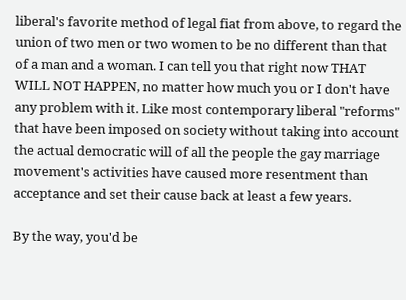liberal's favorite method of legal fiat from above, to regard the union of two men or two women to be no different than that of a man and a woman. I can tell you that right now THAT WILL NOT HAPPEN, no matter how much you or I don't have any problem with it. Like most contemporary liberal "reforms" that have been imposed on society without taking into account the actual democratic will of all the people the gay marriage movement's activities have caused more resentment than acceptance and set their cause back at least a few years.

By the way, you'd be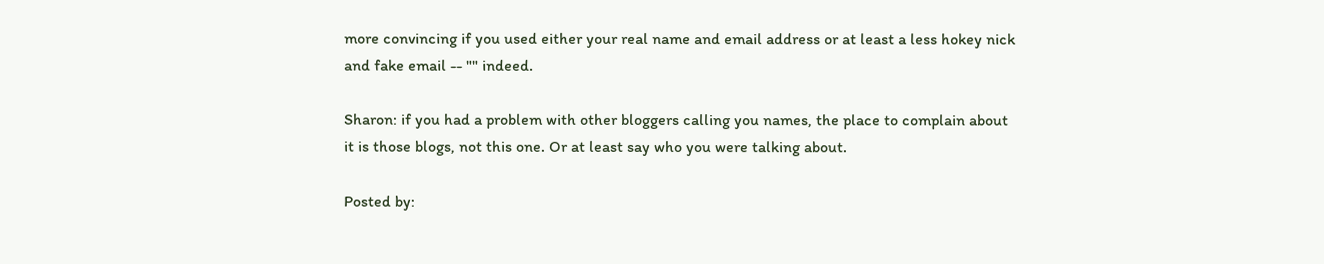more convincing if you used either your real name and email address or at least a less hokey nick and fake email -- "" indeed.

Sharon: if you had a problem with other bloggers calling you names, the place to complain about it is those blogs, not this one. Or at least say who you were talking about.

Posted by: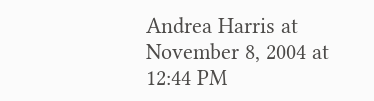Andrea Harris at November 8, 2004 at 12:44 PM